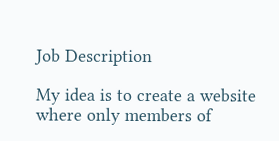Job Description

My idea is to create a website where only members of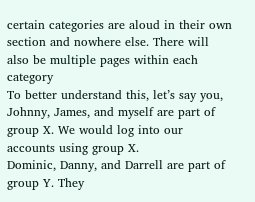certain categories are aloud in their own section and nowhere else. There will also be multiple pages within each category
To better understand this, let’s say you, Johnny, James, and myself are part of group X. We would log into our accounts using group X.
Dominic, Danny, and Darrell are part of group Y. They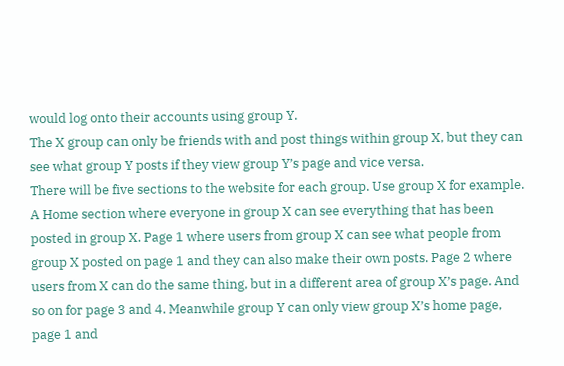would log onto their accounts using group Y.
The X group can only be friends with and post things within group X, but they can see what group Y posts if they view group Y’s page and vice versa.
There will be five sections to the website for each group. Use group X for example. A Home section where everyone in group X can see everything that has been posted in group X. Page 1 where users from group X can see what people from group X posted on page 1 and they can also make their own posts. Page 2 where users from X can do the same thing, but in a different area of group X’s page. And so on for page 3 and 4. Meanwhile group Y can only view group X’s home page, page 1 and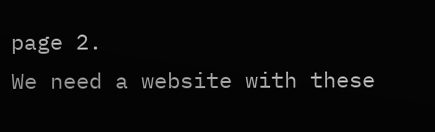page 2.
We need a website with these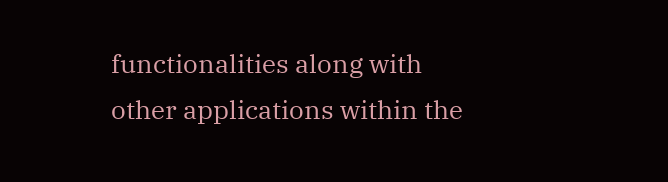functionalities along with other applications within the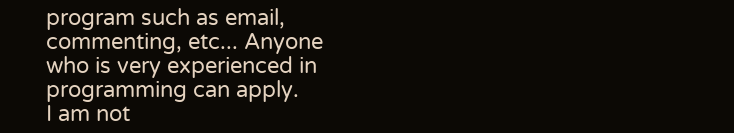program such as email, commenting, etc... Anyone who is very experienced in programming can apply.
I am not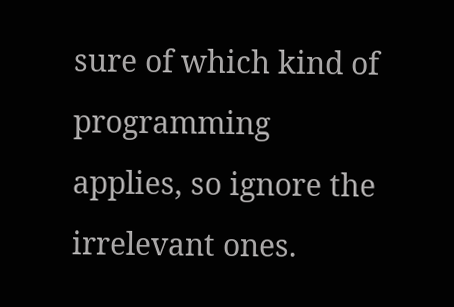sure of which kind of programming applies, so ignore the irrelevant ones.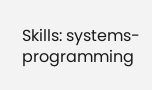Skills: systems-programming